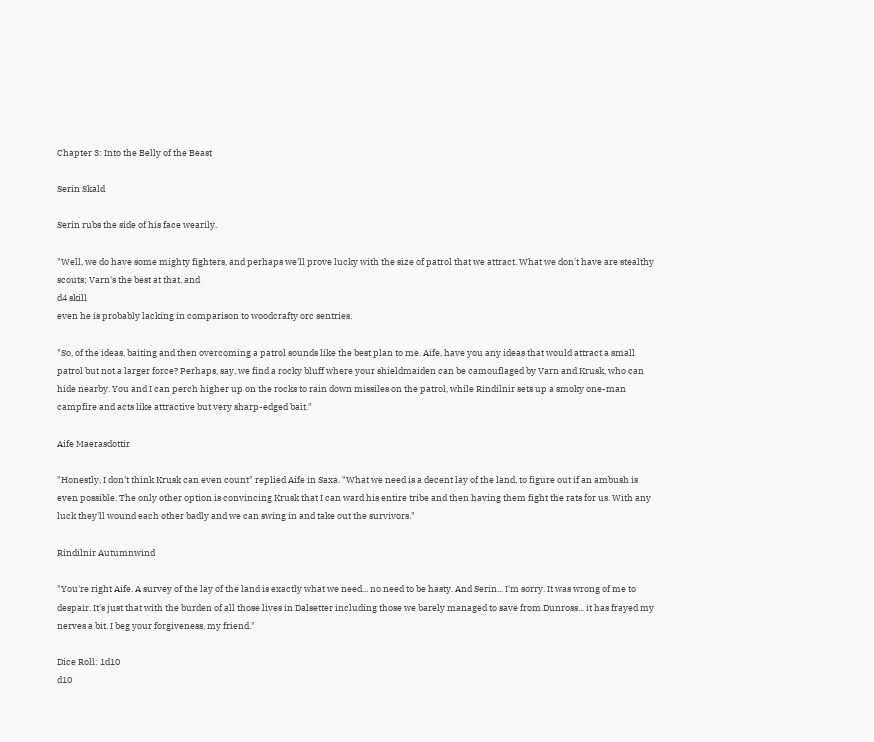Chapter 3: Into the Belly of the Beast

Serin Skald

Serin rubs the side of his face wearily.

"Well, we do have some mighty fighters, and perhaps we'll prove lucky with the size of patrol that we attract. What we don't have are stealthy scouts; Varn's the best at that, and
d4 skill
even he is probably lacking in comparison to woodcrafty orc sentries.

"So, of the ideas, baiting and then overcoming a patrol sounds like the best plan to me. Aife, have you any ideas that would attract a small patrol but not a larger force? Perhaps, say, we find a rocky bluff where your shieldmaiden can be camouflaged by Varn and Krusk, who can hide nearby. You and I can perch higher up on the rocks to rain down missiles on the patrol, while Rindilnir sets up a smoky one-man campfire and acts like attractive but very sharp-edged bait."

Aife Maerasdottir

"Honestly, I don't think Krusk can even count" replied Aife in Saxa. "What we need is a decent lay of the land, to figure out if an ambush is even possible. The only other option is convincing Krusk that I can ward his entire tribe and then having them fight the rats for us. With any luck they'll wound each other badly and we can swing in and take out the survivors."

Rindilnir Autumnwind

"You're right Aife. A survey of the lay of the land is exactly what we need... no need to be hasty. And Serin... I'm sorry. It was wrong of me to despair. It's just that with the burden of all those lives in Dalsetter including those we barely managed to save from Dunross... it has frayed my nerves a bit. I beg your forgiveness, my friend."

Dice Roll: 1d10
d10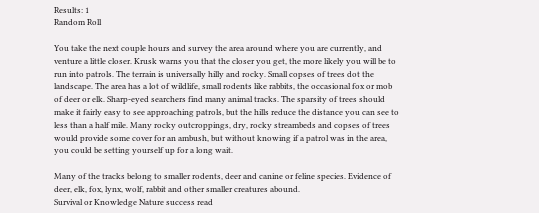Results: 1
Random Roll

You take the next couple hours and survey the area around where you are currently, and venture a little closer. Krusk warns you that the closer you get, the more likely you will be to run into patrols. The terrain is universally hilly and rocky. Small copses of trees dot the landscape. The area has a lot of wildlife, small rodents like rabbits, the occasional fox or mob of deer or elk. Sharp-eyed searchers find many animal tracks. The sparsity of trees should make it fairly easy to see approaching patrols, but the hills reduce the distance you can see to less than a half mile. Many rocky outcroppings, dry, rocky streambeds and copses of trees would provide some cover for an ambush, but without knowing if a patrol was in the area, you could be setting yourself up for a long wait.

Many of the tracks belong to smaller rodents, deer and canine or feline species. Evidence of deer, elk, fox, lynx, wolf, rabbit and other smaller creatures abound.
Survival or Knowledge Nature success read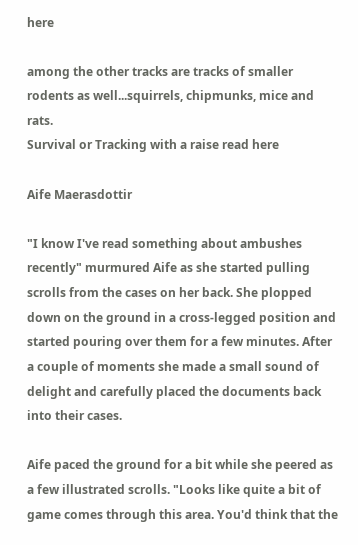here

among the other tracks are tracks of smaller rodents as well...squirrels, chipmunks, mice and rats.
Survival or Tracking with a raise read here

Aife Maerasdottir

"I know I've read something about ambushes recently" murmured Aife as she started pulling scrolls from the cases on her back. She plopped down on the ground in a cross-legged position and started pouring over them for a few minutes. After a couple of moments she made a small sound of delight and carefully placed the documents back into their cases.

Aife paced the ground for a bit while she peered as a few illustrated scrolls. "Looks like quite a bit of game comes through this area. You'd think that the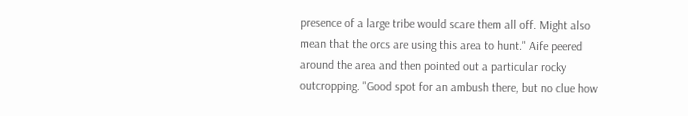presence of a large tribe would scare them all off. Might also mean that the orcs are using this area to hunt." Aife peered around the area and then pointed out a particular rocky outcropping. "Good spot for an ambush there, but no clue how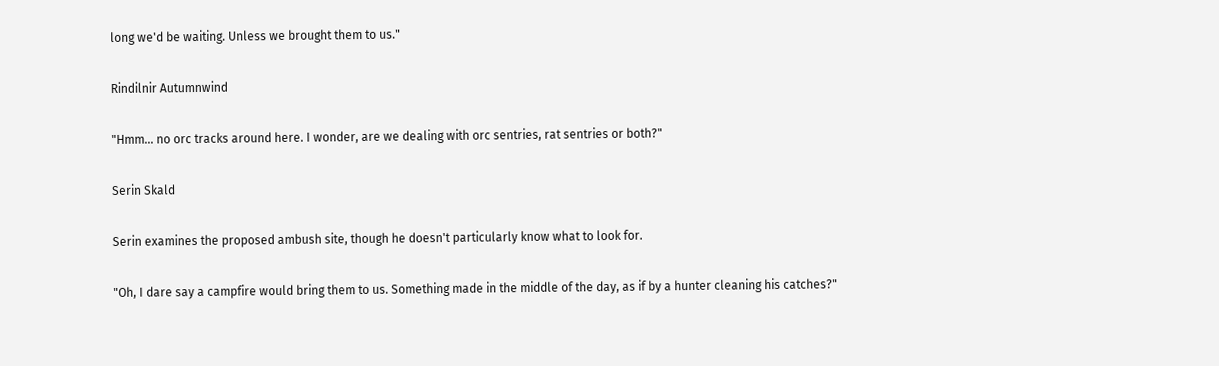long we'd be waiting. Unless we brought them to us."

Rindilnir Autumnwind

"Hmm... no orc tracks around here. I wonder, are we dealing with orc sentries, rat sentries or both?"

Serin Skald

Serin examines the proposed ambush site, though he doesn't particularly know what to look for.

"Oh, I dare say a campfire would bring them to us. Something made in the middle of the day, as if by a hunter cleaning his catches?"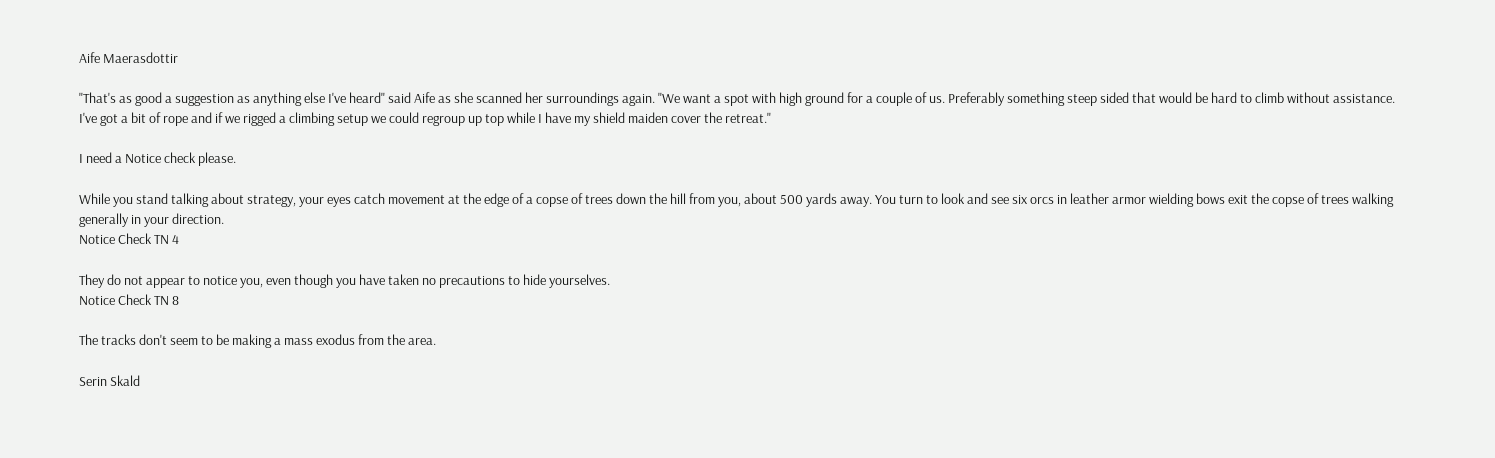Aife Maerasdottir

"That's as good a suggestion as anything else I've heard" said Aife as she scanned her surroundings again. "We want a spot with high ground for a couple of us. Preferably something steep sided that would be hard to climb without assistance. I've got a bit of rope and if we rigged a climbing setup we could regroup up top while I have my shield maiden cover the retreat."

I need a Notice check please.

While you stand talking about strategy, your eyes catch movement at the edge of a copse of trees down the hill from you, about 500 yards away. You turn to look and see six orcs in leather armor wielding bows exit the copse of trees walking generally in your direction.
Notice Check TN 4

They do not appear to notice you, even though you have taken no precautions to hide yourselves.
Notice Check TN 8

The tracks don't seem to be making a mass exodus from the area.

Serin Skald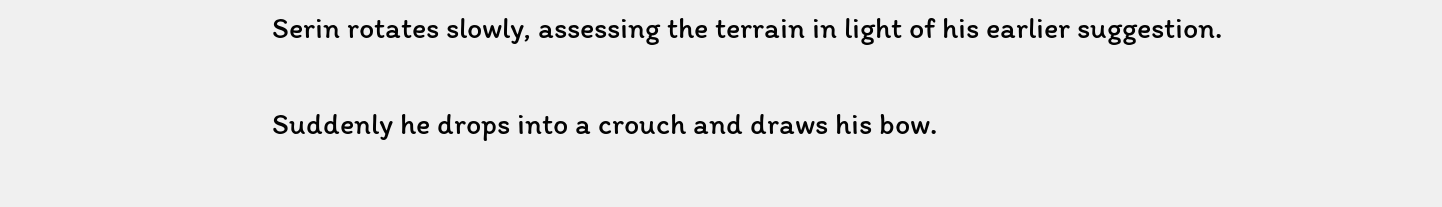Serin rotates slowly, assessing the terrain in light of his earlier suggestion.

Suddenly he drops into a crouch and draws his bow.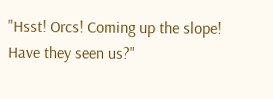"Hsst! Orcs! Coming up the slope! Have they seen us?"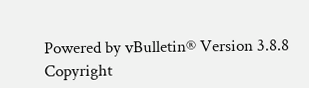Powered by vBulletin® Version 3.8.8
Copyright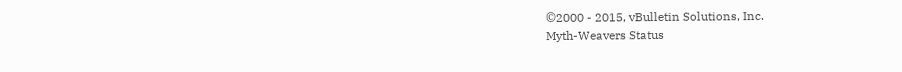©2000 - 2015, vBulletin Solutions, Inc.
Myth-Weavers Status